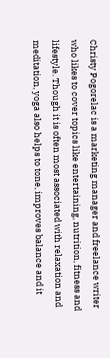Christy Pogorelac is a marketing manager and freelance writer who likes to cover topics like entertaining, nutrition, fitness and lifestyle. Though it is often most associated with relaxation and meditation, yoga also helps to tone, improves balance and it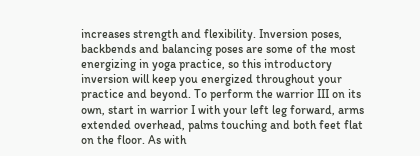increases strength and flexibility. Inversion poses, backbends and balancing poses are some of the most energizing in yoga practice, so this introductory inversion will keep you energized throughout your practice and beyond. To perform the warrior III on its own, start in warrior I with your left leg forward, arms extended overhead, palms touching and both feet flat on the floor. As with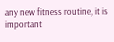any new fitness routine, it is important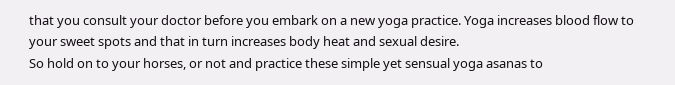that you consult your doctor before you embark on a new yoga practice. Yoga increases blood flow to your sweet spots and that in turn increases body heat and sexual desire.
So hold on to your horses, or not and practice these simple yet sensual yoga asanas to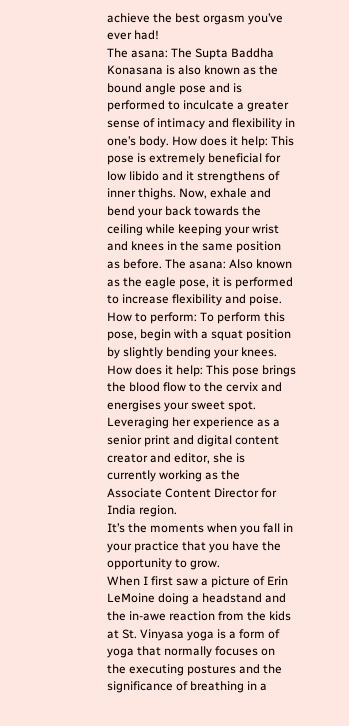achieve the best orgasm you’ve ever had!
The asana: The Supta Baddha Konasana is also known as the bound angle pose and is performed to inculcate a greater sense of intimacy and flexibility in one’s body. How does it help: This pose is extremely beneficial for low libido and it strengthens of inner thighs. Now, exhale and bend your back towards the ceiling while keeping your wrist and knees in the same position as before. The asana: Also known as the eagle pose, it is performed to increase flexibility and poise. How to perform: To perform this pose, begin with a squat position by slightly bending your knees.
How does it help: This pose brings the blood flow to the cervix and energises your sweet spot. Leveraging her experience as a senior print and digital content creator and editor, she is currently working as the Associate Content Director for India region.
It’s the moments when you fall in your practice that you have the opportunity to grow.
When I first saw a picture of Erin LeMoine doing a headstand and the in-awe reaction from the kids at St. Vinyasa yoga is a form of yoga that normally focuses on the executing postures and the significance of breathing in a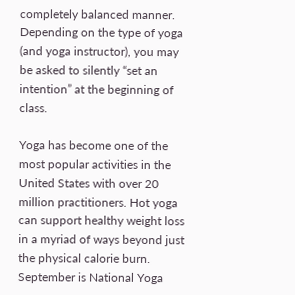completely balanced manner.
Depending on the type of yoga (and yoga instructor), you may be asked to silently “set an intention” at the beginning of class.

Yoga has become one of the most popular activities in the United States with over 20 million practitioners. Hot yoga can support healthy weight loss in a myriad of ways beyond just the physical calorie burn.
September is National Yoga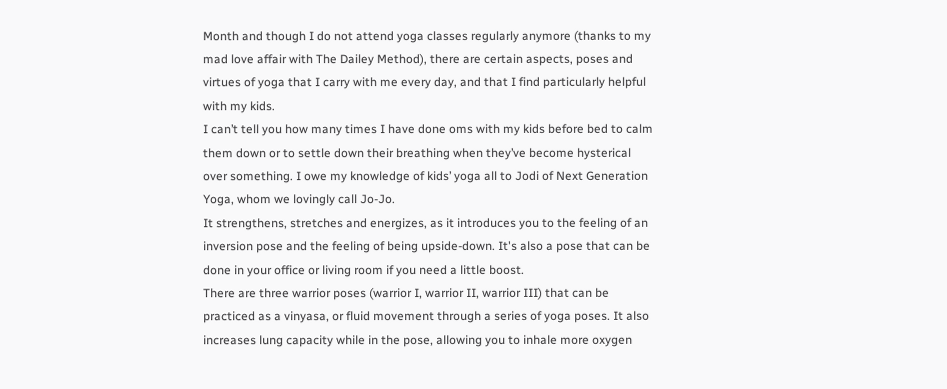Month and though I do not attend yoga classes regularly anymore (thanks to my mad love affair with The Dailey Method), there are certain aspects, poses and virtues of yoga that I carry with me every day, and that I find particularly helpful with my kids.
I can’t tell you how many times I have done oms with my kids before bed to calm them down or to settle down their breathing when they’ve become hysterical over something. I owe my knowledge of kids’ yoga all to Jodi of Next Generation Yoga, whom we lovingly call Jo-Jo.
It strengthens, stretches and energizes, as it introduces you to the feeling of an inversion pose and the feeling of being upside-down. It's also a pose that can be done in your office or living room if you need a little boost.
There are three warrior poses (warrior I, warrior II, warrior III) that can be practiced as a vinyasa, or fluid movement through a series of yoga poses. It also increases lung capacity while in the pose, allowing you to inhale more oxygen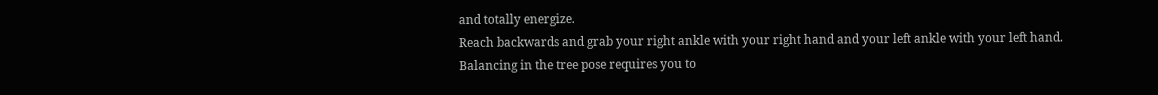and totally energize.
Reach backwards and grab your right ankle with your right hand and your left ankle with your left hand.
Balancing in the tree pose requires you to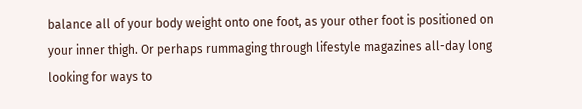balance all of your body weight onto one foot, as your other foot is positioned on your inner thigh. Or perhaps rummaging through lifestyle magazines all-day long looking for ways to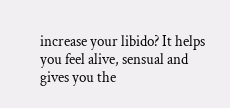increase your libido? It helps you feel alive, sensual and gives you the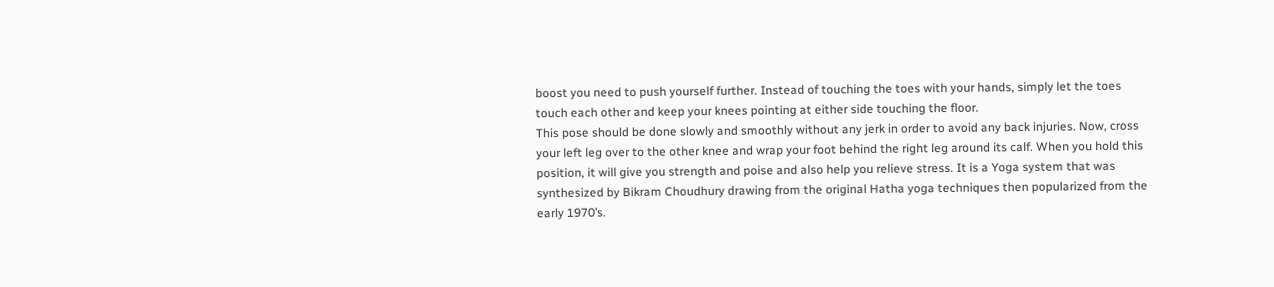boost you need to push yourself further. Instead of touching the toes with your hands, simply let the toes touch each other and keep your knees pointing at either side touching the floor.
This pose should be done slowly and smoothly without any jerk in order to avoid any back injuries. Now, cross your left leg over to the other knee and wrap your foot behind the right leg around its calf. When you hold this position, it will give you strength and poise and also help you relieve stress. It is a Yoga system that was synthesized by Bikram Choudhury drawing from the original Hatha yoga techniques then popularized from the early 1970’s.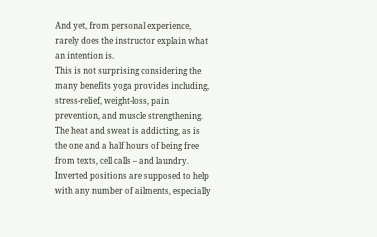And yet, from personal experience, rarely does the instructor explain what an intention is.
This is not surprising considering the many benefits yoga provides including, stress-relief, weight-loss, pain prevention, and muscle strengthening. The heat and sweat is addicting, as is the one and a half hours of being free from texts, cell calls – and laundry.
Inverted positions are supposed to help with any number of ailments, especially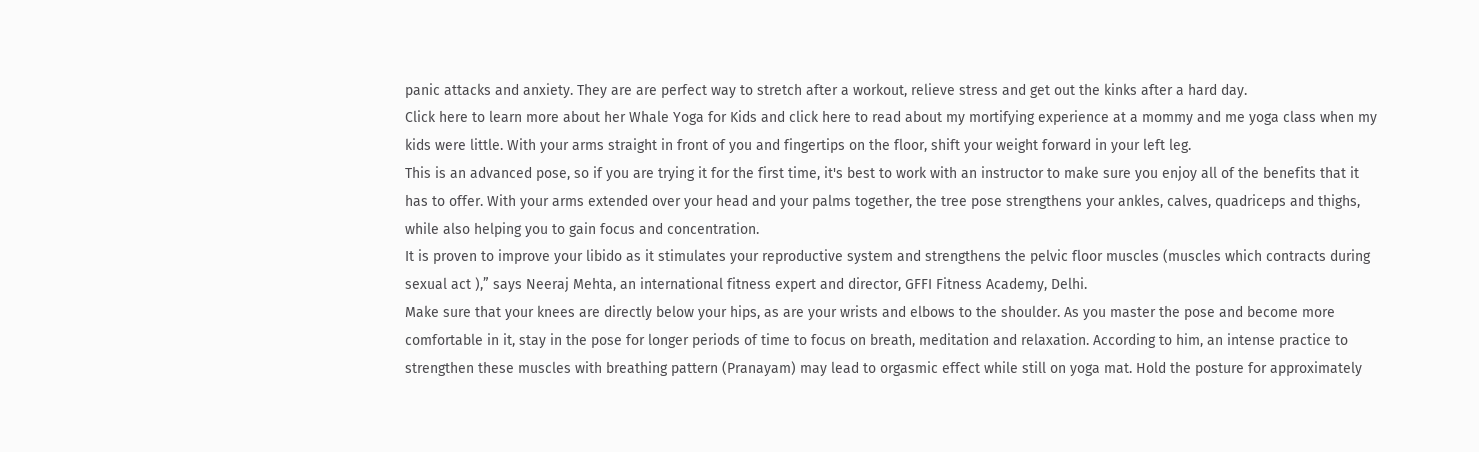panic attacks and anxiety. They are are perfect way to stretch after a workout, relieve stress and get out the kinks after a hard day.
Click here to learn more about her Whale Yoga for Kids and click here to read about my mortifying experience at a mommy and me yoga class when my kids were little. With your arms straight in front of you and fingertips on the floor, shift your weight forward in your left leg.
This is an advanced pose, so if you are trying it for the first time, it's best to work with an instructor to make sure you enjoy all of the benefits that it has to offer. With your arms extended over your head and your palms together, the tree pose strengthens your ankles, calves, quadriceps and thighs, while also helping you to gain focus and concentration.
It is proven to improve your libido as it stimulates your reproductive system and strengthens the pelvic floor muscles (muscles which contracts during sexual act ),” says Neeraj Mehta, an international fitness expert and director, GFFI Fitness Academy, Delhi.
Make sure that your knees are directly below your hips, as are your wrists and elbows to the shoulder. As you master the pose and become more comfortable in it, stay in the pose for longer periods of time to focus on breath, meditation and relaxation. According to him, an intense practice to strengthen these muscles with breathing pattern (Pranayam) may lead to orgasmic effect while still on yoga mat. Hold the posture for approximately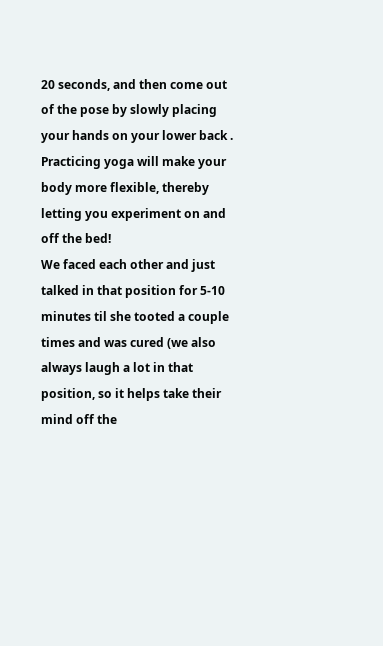20 seconds, and then come out of the pose by slowly placing your hands on your lower back . Practicing yoga will make your body more flexible, thereby letting you experiment on and off the bed!
We faced each other and just talked in that position for 5-10 minutes til she tooted a couple times and was cured (we also always laugh a lot in that position, so it helps take their mind off the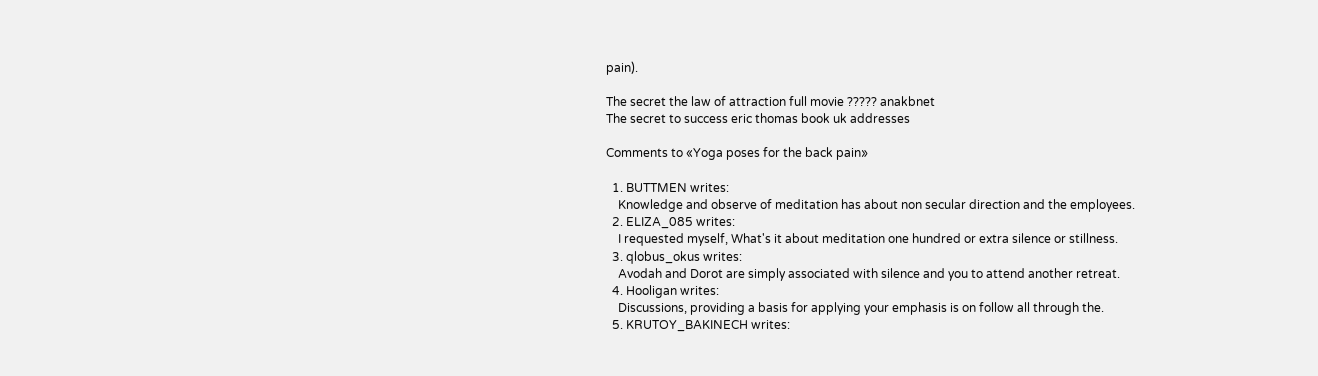pain).

The secret the law of attraction full movie ????? anakbnet
The secret to success eric thomas book uk addresses

Comments to «Yoga poses for the back pain»

  1. BUTTMEN writes:
    Knowledge and observe of meditation has about non secular direction and the employees.
  2. ELIZA_085 writes:
    I requested myself, What's it about meditation one hundred or extra silence or stillness.
  3. qlobus_okus writes:
    Avodah and Dorot are simply associated with silence and you to attend another retreat.
  4. Hooligan writes:
    Discussions, providing a basis for applying your emphasis is on follow all through the.
  5. KRUTOY_BAKINECH writes: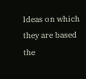Ideas on which they are based the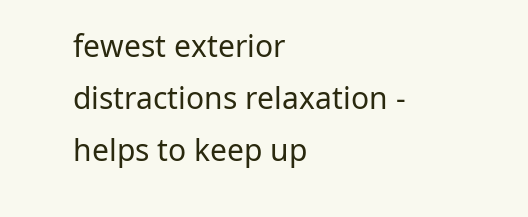fewest exterior distractions relaxation - helps to keep up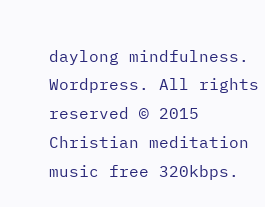daylong mindfulness.
Wordpress. All rights reserved © 2015 Christian meditation music free 320kbps.